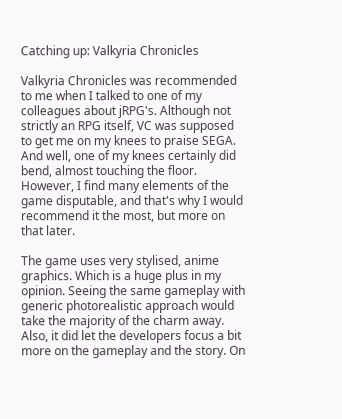Catching up: Valkyria Chronicles

Valkyria Chronicles was recommended to me when I talked to one of my colleagues about jRPG's. Although not strictly an RPG itself, VC was supposed to get me on my knees to praise SEGA. And well, one of my knees certainly did bend, almost touching the floor. However, I find many elements of the game disputable, and that's why I would recommend it the most, but more on that later.

The game uses very stylised, anime graphics. Which is a huge plus in my opinion. Seeing the same gameplay with generic photorealistic approach would take the majority of the charm away. Also, it did let the developers focus a bit more on the gameplay and the story. On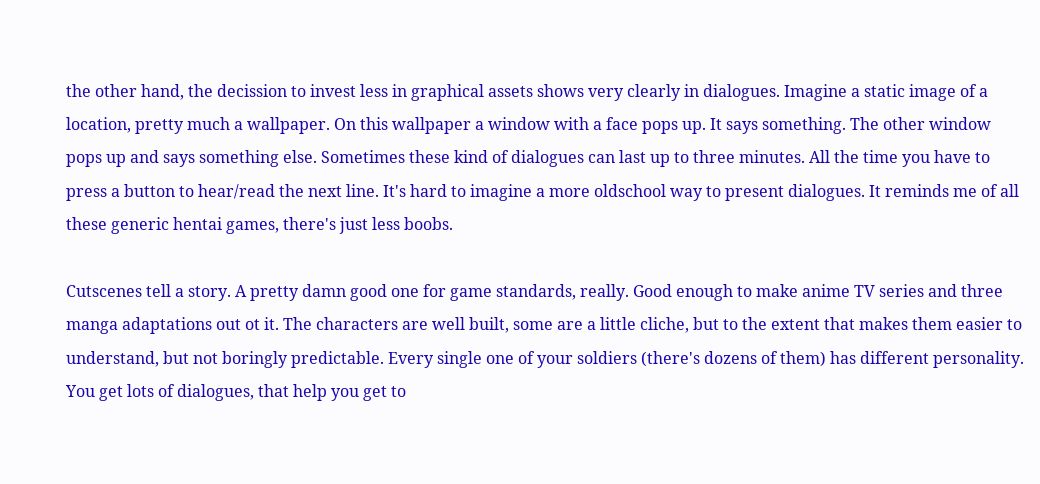the other hand, the decission to invest less in graphical assets shows very clearly in dialogues. Imagine a static image of a location, pretty much a wallpaper. On this wallpaper a window with a face pops up. It says something. The other window pops up and says something else. Sometimes these kind of dialogues can last up to three minutes. All the time you have to press a button to hear/read the next line. It's hard to imagine a more oldschool way to present dialogues. It reminds me of all these generic hentai games, there's just less boobs.

Cutscenes tell a story. A pretty damn good one for game standards, really. Good enough to make anime TV series and three manga adaptations out ot it. The characters are well built, some are a little cliche, but to the extent that makes them easier to understand, but not boringly predictable. Every single one of your soldiers (there's dozens of them) has different personality. You get lots of dialogues, that help you get to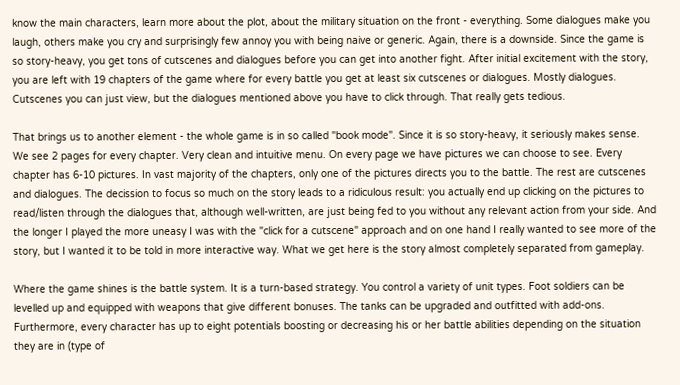know the main characters, learn more about the plot, about the military situation on the front - everything. Some dialogues make you laugh, others make you cry and surprisingly few annoy you with being naive or generic. Again, there is a downside. Since the game is so story-heavy, you get tons of cutscenes and dialogues before you can get into another fight. After initial excitement with the story, you are left with 19 chapters of the game where for every battle you get at least six cutscenes or dialogues. Mostly dialogues. Cutscenes you can just view, but the dialogues mentioned above you have to click through. That really gets tedious.

That brings us to another element - the whole game is in so called "book mode". Since it is so story-heavy, it seriously makes sense. We see 2 pages for every chapter. Very clean and intuitive menu. On every page we have pictures we can choose to see. Every chapter has 6-10 pictures. In vast majority of the chapters, only one of the pictures directs you to the battle. The rest are cutscenes and dialogues. The decission to focus so much on the story leads to a ridiculous result: you actually end up clicking on the pictures to read/listen through the dialogues that, although well-written, are just being fed to you without any relevant action from your side. And the longer I played the more uneasy I was with the "click for a cutscene" approach and on one hand I really wanted to see more of the story, but I wanted it to be told in more interactive way. What we get here is the story almost completely separated from gameplay.

Where the game shines is the battle system. It is a turn-based strategy. You control a variety of unit types. Foot soldiers can be levelled up and equipped with weapons that give different bonuses. The tanks can be upgraded and outfitted with add-ons. Furthermore, every character has up to eight potentials boosting or decreasing his or her battle abilities depending on the situation they are in (type of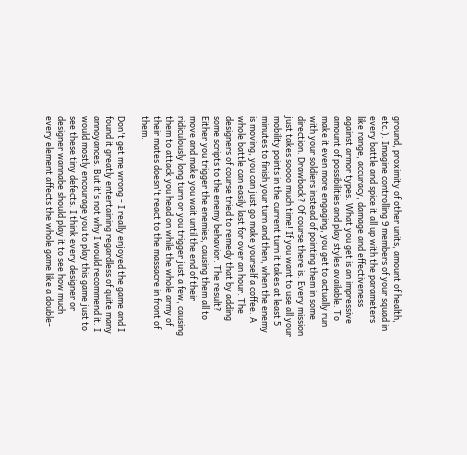ground, proximity of other units, amount of health, etc.). Imagine controlling 9 members of your squad in every battle and spice it all up with the parameters like range, accuracy, damage and effectiveness against armor types. What you get is an impressive amount of possibilities and play styles available. To make it even more engaging, you get to actually run with your soldiers instead of pointing them in some direction. Drawback? Of course there is. Every mission just takes soooo much time! If you want to use all your mobility points in the current turn it takes at least 5 minutes to finish your turn and then, when the enemy is moving, you can just go make yourself a coffee. A whole battle can easily last for over an hour. The designers of course tried to remedy that by adding some scripts to the enemy behavior. The result? Either you trigger the enemies, causing them all to move and make you wait until the end of their ridiculously long turn or you trigger just a few, causing them to attack you head on while the whole army of their mates doesn't react to the massacre in front of them.

Don't get me wrong - I really enjoyed the game and I found it greatly entertaining regardless of quite many annoyances. But it's not why I would recommend it. I would mostly encourage you to play this game just to see these tiny defects. I think every designer or designer wannabe should play it to see how much every element affects the whole game like a double-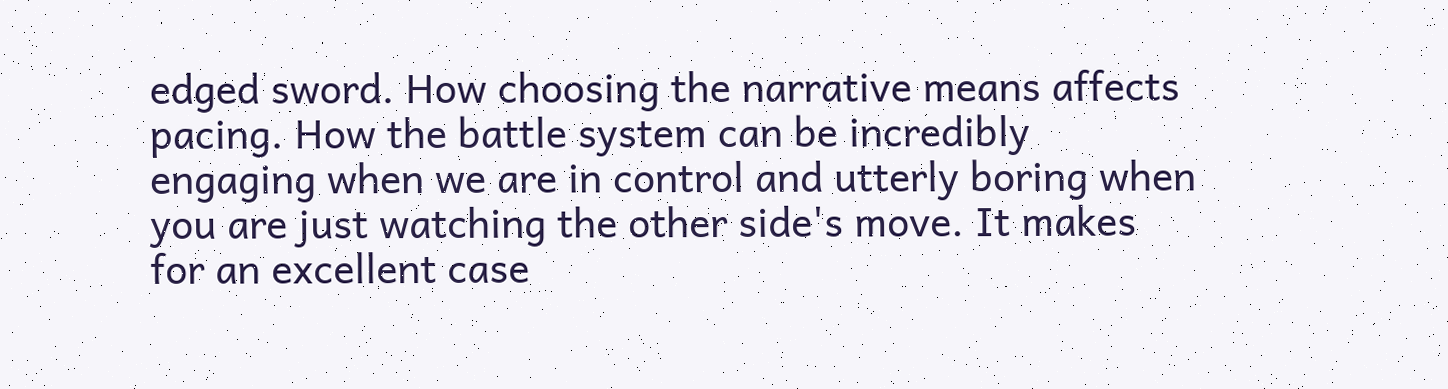edged sword. How choosing the narrative means affects pacing. How the battle system can be incredibly engaging when we are in control and utterly boring when you are just watching the other side's move. It makes for an excellent case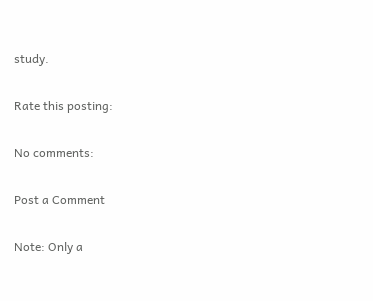study.

Rate this posting:

No comments:

Post a Comment

Note: Only a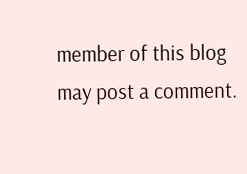member of this blog may post a comment.